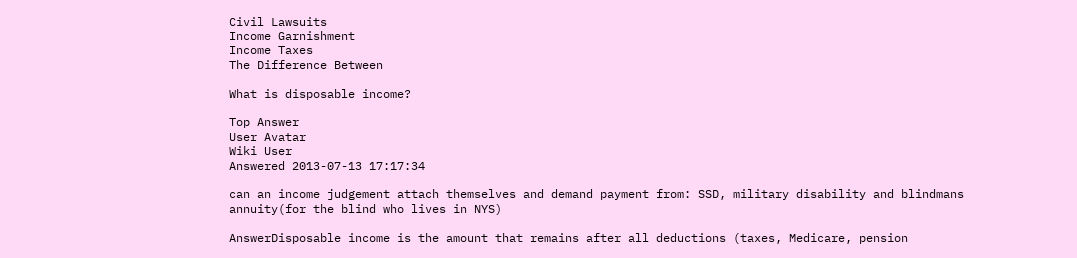Civil Lawsuits
Income Garnishment
Income Taxes
The Difference Between

What is disposable income?

Top Answer
User Avatar
Wiki User
Answered 2013-07-13 17:17:34

can an income judgement attach themselves and demand payment from: SSD, military disability and blindmans annuity(for the blind who lives in NYS)

AnswerDisposable income is the amount that remains after all deductions (taxes, Medicare, pension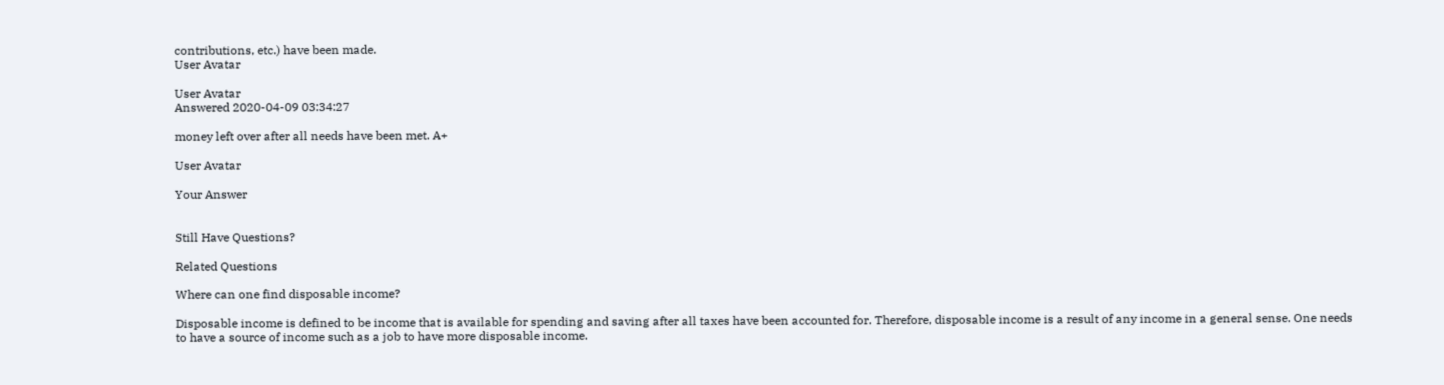contributions, etc.) have been made.
User Avatar

User Avatar
Answered 2020-04-09 03:34:27

money left over after all needs have been met. A+

User Avatar

Your Answer


Still Have Questions?

Related Questions

Where can one find disposable income?

Disposable income is defined to be income that is available for spending and saving after all taxes have been accounted for. Therefore, disposable income is a result of any income in a general sense. One needs to have a source of income such as a job to have more disposable income.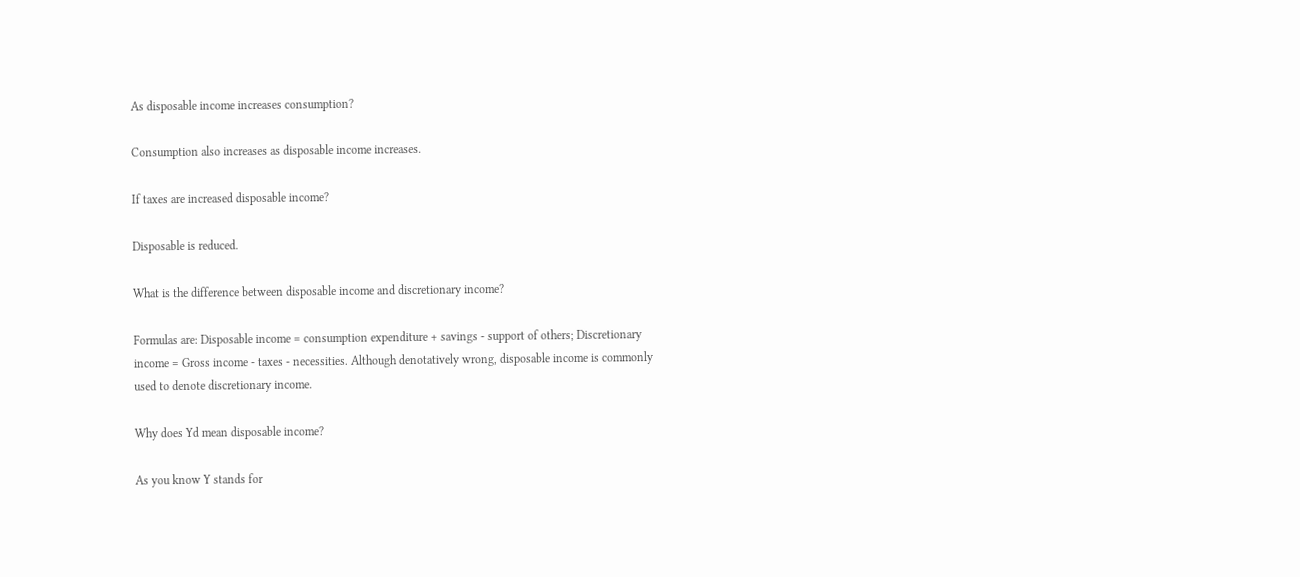As disposable income increases consumption?

Consumption also increases as disposable income increases.

If taxes are increased disposable income?

Disposable is reduced.

What is the difference between disposable income and discretionary income?

Formulas are: Disposable income = consumption expenditure + savings - support of others; Discretionary income = Gross income - taxes - necessities. Although denotatively wrong, disposable income is commonly used to denote discretionary income.

Why does Yd mean disposable income?

As you know Y stands for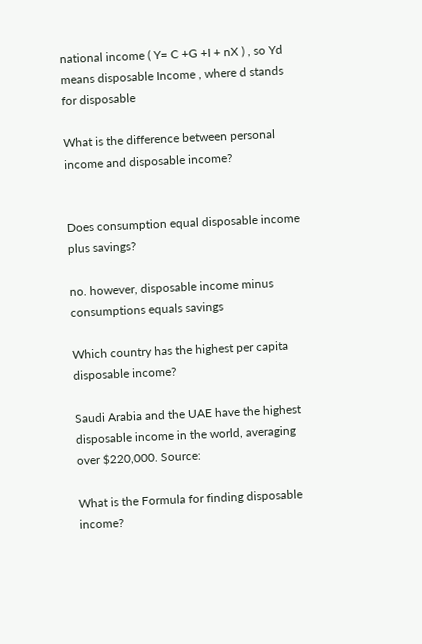national income ( Y= C +G +I + nX ) , so Yd means disposable Income , where d stands for disposable

What is the difference between personal income and disposable income?


Does consumption equal disposable income plus savings?

no. however, disposable income minus consumptions equals savings

Which country has the highest per capita disposable income?

Saudi Arabia and the UAE have the highest disposable income in the world, averaging over $220,000. Source:

What is the Formula for finding disposable income?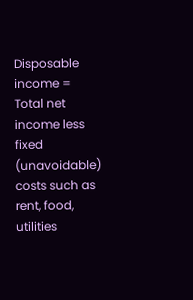Disposable income = Total net income less fixed (unavoidable) costs such as rent, food, utilities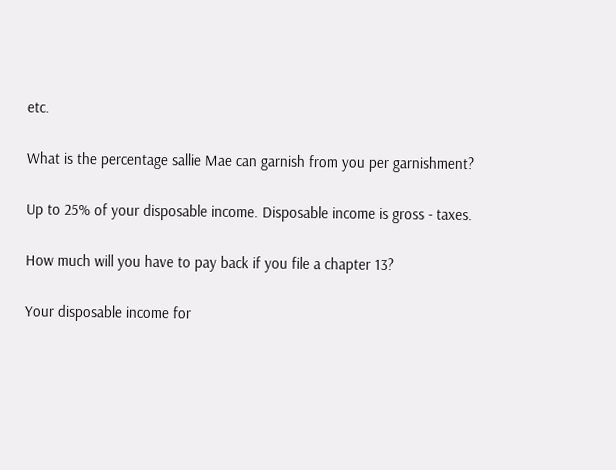etc.

What is the percentage sallie Mae can garnish from you per garnishment?

Up to 25% of your disposable income. Disposable income is gross - taxes.

How much will you have to pay back if you file a chapter 13?

Your disposable income for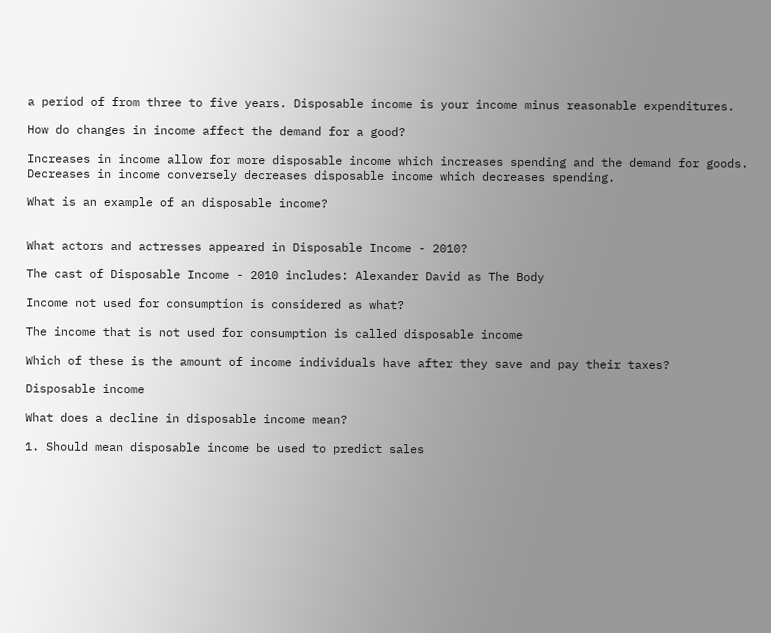a period of from three to five years. Disposable income is your income minus reasonable expenditures.

How do changes in income affect the demand for a good?

Increases in income allow for more disposable income which increases spending and the demand for goods. Decreases in income conversely decreases disposable income which decreases spending.

What is an example of an disposable income?


What actors and actresses appeared in Disposable Income - 2010?

The cast of Disposable Income - 2010 includes: Alexander David as The Body

Income not used for consumption is considered as what?

The income that is not used for consumption is called disposable income

Which of these is the amount of income individuals have after they save and pay their taxes?

Disposable income

What does a decline in disposable income mean?

1. Should mean disposable income be used to predict sales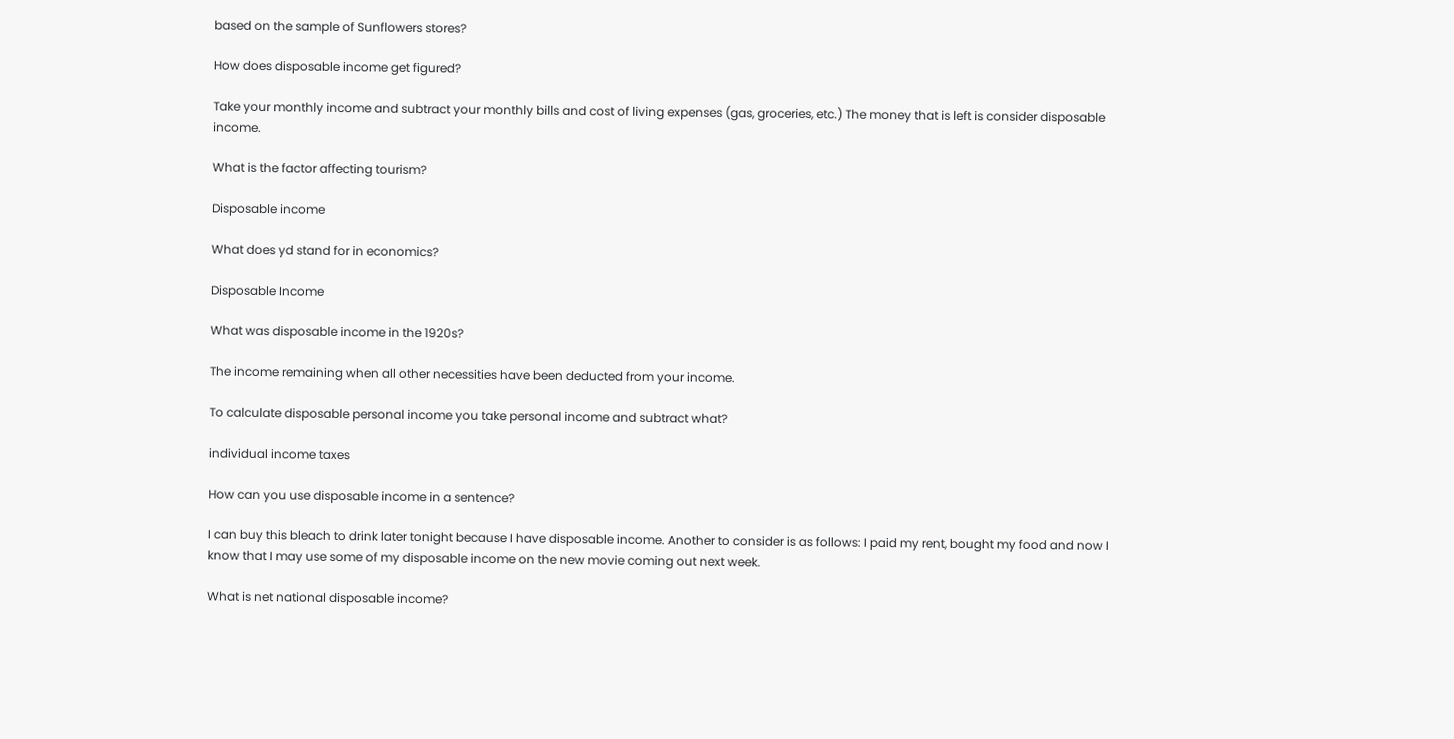based on the sample of Sunflowers stores?

How does disposable income get figured?

Take your monthly income and subtract your monthly bills and cost of living expenses (gas, groceries, etc.) The money that is left is consider disposable income.

What is the factor affecting tourism?

Disposable income

What does yd stand for in economics?

Disposable Income

What was disposable income in the 1920s?

The income remaining when all other necessities have been deducted from your income.

To calculate disposable personal income you take personal income and subtract what?

individual income taxes

How can you use disposable income in a sentence?

I can buy this bleach to drink later tonight because I have disposable income. Another to consider is as follows: I paid my rent, bought my food and now I know that I may use some of my disposable income on the new movie coming out next week.

What is net national disposable income?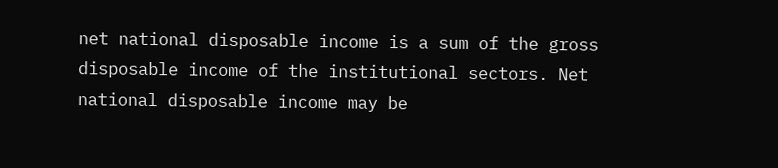net national disposable income is a sum of the gross disposable income of the institutional sectors. Net national disposable income may be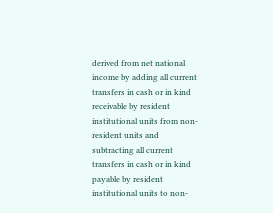derived from net national income by adding all current transfers in cash or in kind receivable by resident institutional units from non-resident units and subtracting all current transfers in cash or in kind payable by resident institutional units to non-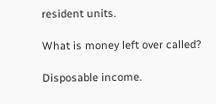resident units.

What is money left over called?

Disposable income.